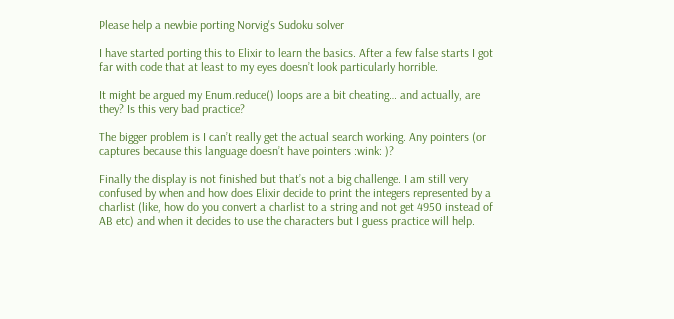Please help a newbie porting Norvig's Sudoku solver

I have started porting this to Elixir to learn the basics. After a few false starts I got far with code that at least to my eyes doesn’t look particularly horrible.

It might be argued my Enum.reduce() loops are a bit cheating… and actually, are they? Is this very bad practice?

The bigger problem is I can’t really get the actual search working. Any pointers (or captures because this language doesn’t have pointers :wink: )?

Finally the display is not finished but that’s not a big challenge. I am still very confused by when and how does Elixir decide to print the integers represented by a charlist (like, how do you convert a charlist to a string and not get 4950 instead of AB etc) and when it decides to use the characters but I guess practice will help.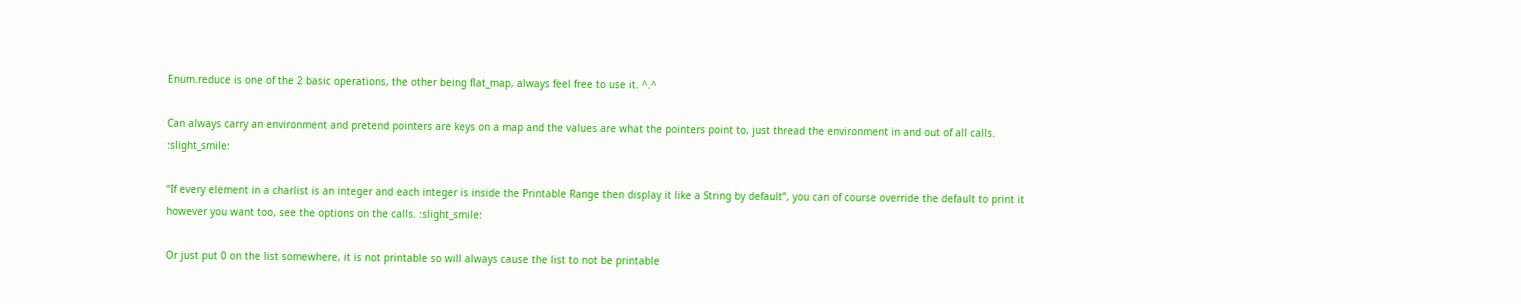Enum.reduce is one of the 2 basic operations, the other being flat_map, always feel free to use it. ^.^

Can always carry an environment and pretend pointers are keys on a map and the values are what the pointers point to, just thread the environment in and out of all calls. :slight_smile:

“If every element in a charlist is an integer and each integer is inside the Printable Range then display it like a String by default”, you can of course override the default to print it however you want too, see the options on the calls. :slight_smile:

Or just put 0 on the list somewhere, it is not printable so will always cause the list to not be printable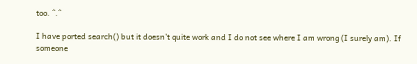too. ^.^

I have ported search() but it doesn’t quite work and I do not see where I am wrong (I surely am). If someone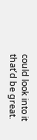could look into it that’d be great.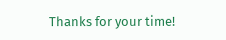Thanks for your time!